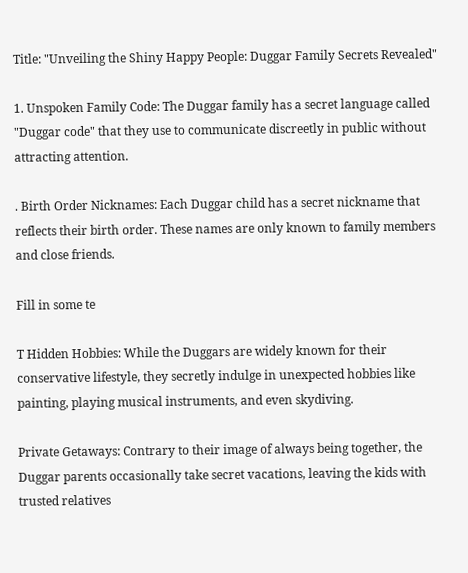Title: "Unveiling the Shiny Happy People: Duggar Family Secrets Revealed"

1. Unspoken Family Code: The Duggar family has a secret language called "Duggar code" that they use to communicate discreetly in public without attracting attention.

. Birth Order Nicknames: Each Duggar child has a secret nickname that reflects their birth order. These names are only known to family members and close friends.

Fill in some te

T Hidden Hobbies: While the Duggars are widely known for their conservative lifestyle, they secretly indulge in unexpected hobbies like painting, playing musical instruments, and even skydiving.

Private Getaways: Contrary to their image of always being together, the Duggar parents occasionally take secret vacations, leaving the kids with trusted relatives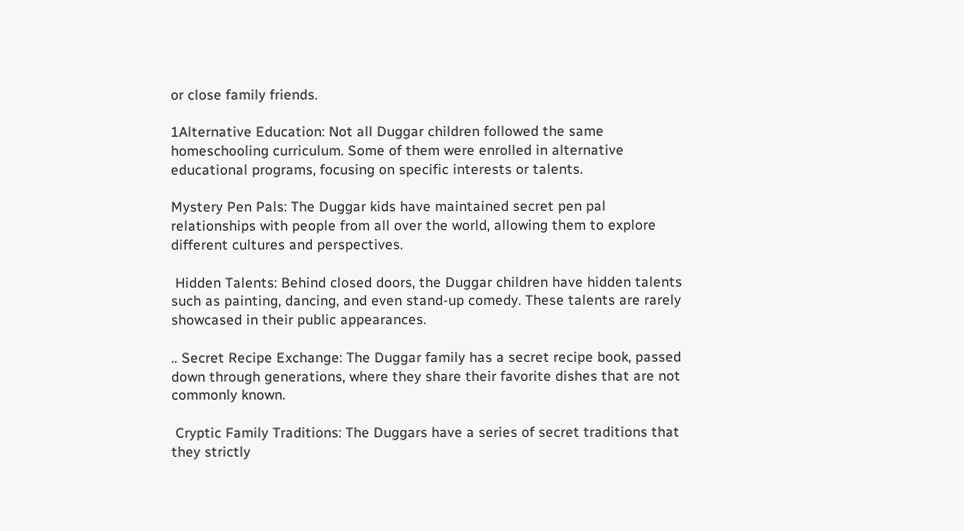or close family friends.

1Alternative Education: Not all Duggar children followed the same homeschooling curriculum. Some of them were enrolled in alternative educational programs, focusing on specific interests or talents.

Mystery Pen Pals: The Duggar kids have maintained secret pen pal relationships with people from all over the world, allowing them to explore different cultures and perspectives.

 Hidden Talents: Behind closed doors, the Duggar children have hidden talents such as painting, dancing, and even stand-up comedy. These talents are rarely showcased in their public appearances.

.. Secret Recipe Exchange: The Duggar family has a secret recipe book, passed down through generations, where they share their favorite dishes that are not commonly known.

 Cryptic Family Traditions: The Duggars have a series of secret traditions that they strictly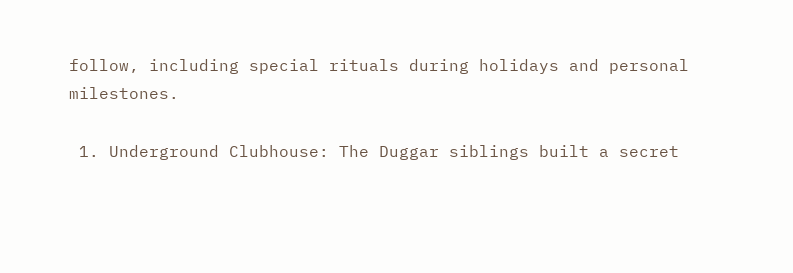follow, including special rituals during holidays and personal milestones.

 1. Underground Clubhouse: The Duggar siblings built a secret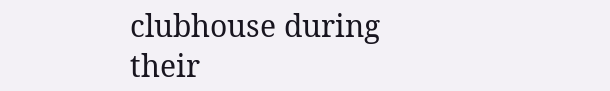clubhouse during their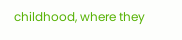childhood, where they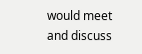would meet and discuss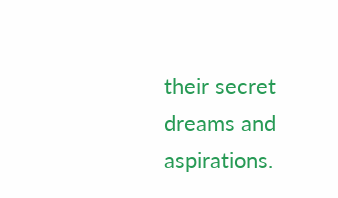their secret dreams and aspirations.